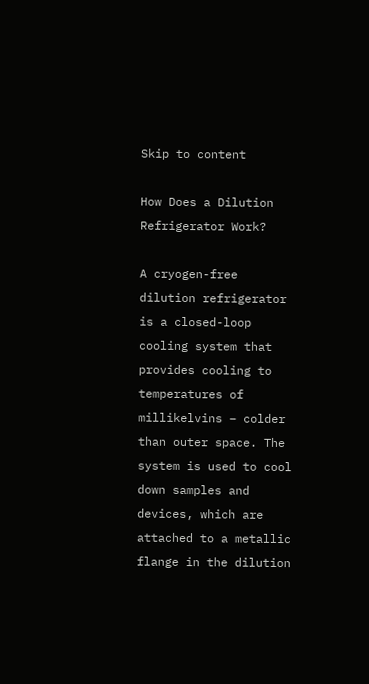Skip to content

How Does a Dilution Refrigerator Work?

A cryogen-free dilution refrigerator is a closed-loop cooling system that provides cooling to temperatures of millikelvins – colder than outer space. The system is used to cool down samples and devices, which are attached to a metallic flange in the dilution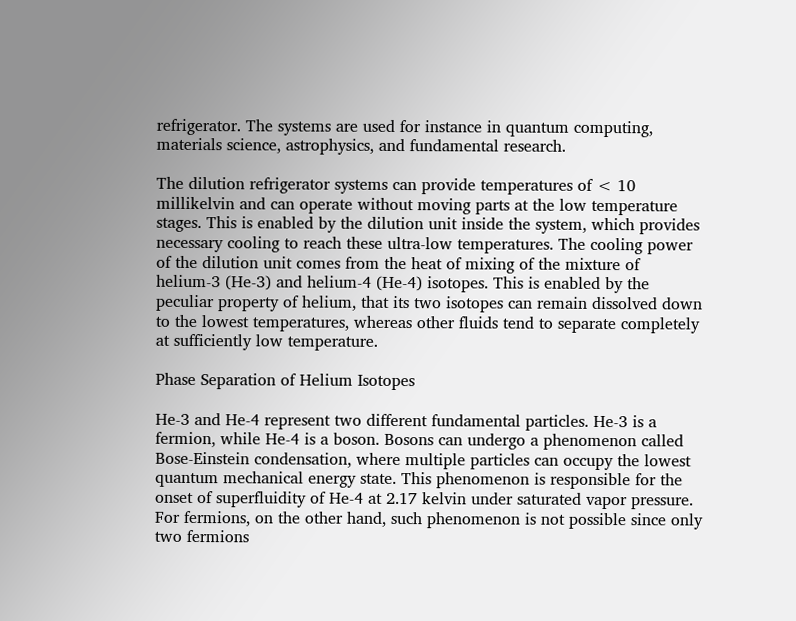refrigerator. The systems are used for instance in quantum computing, materials science, astrophysics, and fundamental research.

The dilution refrigerator systems can provide temperatures of < 10 millikelvin and can operate without moving parts at the low temperature stages. This is enabled by the dilution unit inside the system, which provides necessary cooling to reach these ultra-low temperatures. The cooling power of the dilution unit comes from the heat of mixing of the mixture of helium-3 (He-3) and helium-4 (He-4) isotopes. This is enabled by the peculiar property of helium, that its two isotopes can remain dissolved down to the lowest temperatures, whereas other fluids tend to separate completely at sufficiently low temperature.

Phase Separation of Helium Isotopes

He-3 and He-4 represent two different fundamental particles. He-3 is a fermion, while He-4 is a boson. Bosons can undergo a phenomenon called Bose-Einstein condensation, where multiple particles can occupy the lowest quantum mechanical energy state. This phenomenon is responsible for the onset of superfluidity of He-4 at 2.17 kelvin under saturated vapor pressure. For fermions, on the other hand, such phenomenon is not possible since only two fermions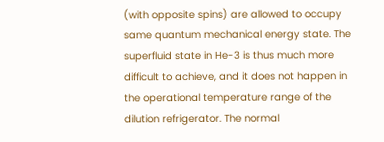(with opposite spins) are allowed to occupy same quantum mechanical energy state. The superfluid state in He-3 is thus much more difficult to achieve, and it does not happen in the operational temperature range of the dilution refrigerator. The normal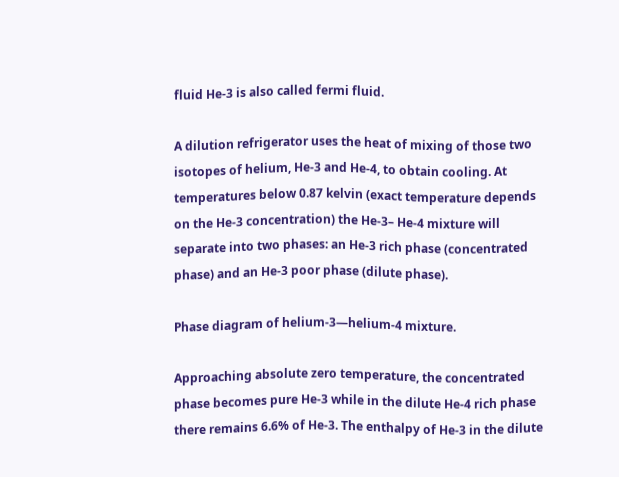fluid He-3 is also called fermi fluid.

A dilution refrigerator uses the heat of mixing of those two isotopes of helium, He-3 and He-4, to obtain cooling. At temperatures below 0.87 kelvin (exact temperature depends on the He-3 concentration) the He-3– He-4 mixture will separate into two phases: an He-3 rich phase (concentrated phase) and an He-3 poor phase (dilute phase).

Phase diagram of helium-3—helium-4 mixture.

Approaching absolute zero temperature, the concentrated phase becomes pure He-3 while in the dilute He-4 rich phase there remains 6.6% of He-3. The enthalpy of He-3 in the dilute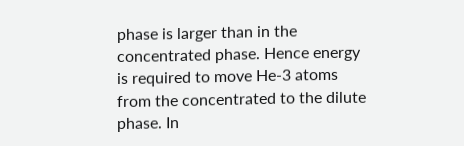phase is larger than in the concentrated phase. Hence energy is required to move He-3 atoms from the concentrated to the dilute phase. In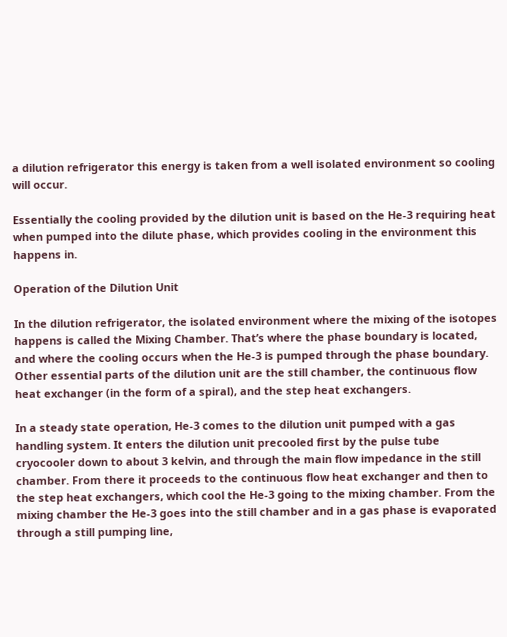a dilution refrigerator this energy is taken from a well isolated environment so cooling will occur.

Essentially the cooling provided by the dilution unit is based on the He-3 requiring heat when pumped into the dilute phase, which provides cooling in the environment this happens in.

Operation of the Dilution Unit

In the dilution refrigerator, the isolated environment where the mixing of the isotopes happens is called the Mixing Chamber. That’s where the phase boundary is located, and where the cooling occurs when the He-3 is pumped through the phase boundary. Other essential parts of the dilution unit are the still chamber, the continuous flow heat exchanger (in the form of a spiral), and the step heat exchangers.

In a steady state operation, He-3 comes to the dilution unit pumped with a gas handling system. It enters the dilution unit precooled first by the pulse tube cryocooler down to about 3 kelvin, and through the main flow impedance in the still chamber. From there it proceeds to the continuous flow heat exchanger and then to the step heat exchangers, which cool the He-3 going to the mixing chamber. From the mixing chamber the He-3 goes into the still chamber and in a gas phase is evaporated through a still pumping line,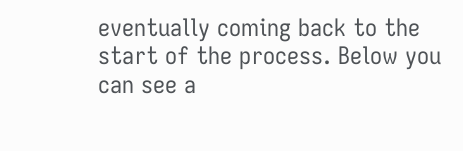eventually coming back to the start of the process. Below you can see a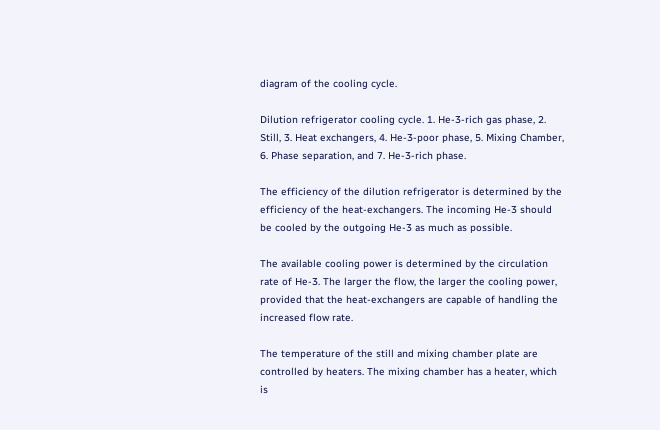diagram of the cooling cycle.

Dilution refrigerator cooling cycle. 1. He-3-rich gas phase, 2. Still, 3. Heat exchangers, 4. He-3-poor phase, 5. Mixing Chamber, 6. Phase separation, and 7. He-3-rich phase.

The efficiency of the dilution refrigerator is determined by the efficiency of the heat-exchangers. The incoming He-3 should be cooled by the outgoing He-3 as much as possible.

The available cooling power is determined by the circulation rate of He-3. The larger the flow, the larger the cooling power, provided that the heat-exchangers are capable of handling the increased flow rate.

The temperature of the still and mixing chamber plate are controlled by heaters. The mixing chamber has a heater, which is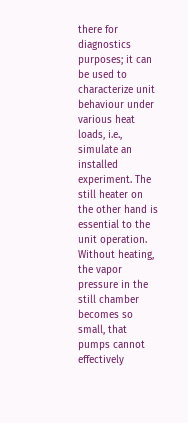there for diagnostics purposes; it can be used to characterize unit behaviour under various heat loads, i.e., simulate an installed experiment. The still heater on the other hand is essential to the unit operation. Without heating, the vapor pressure in the still chamber becomes so small, that pumps cannot effectively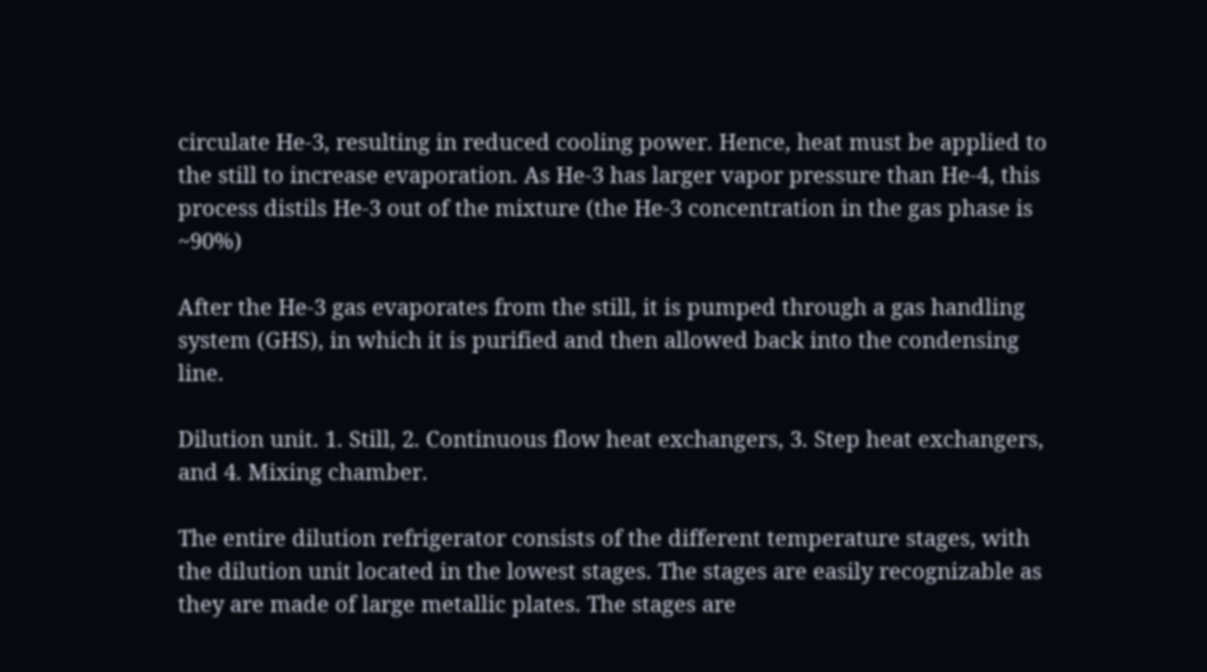circulate He-3, resulting in reduced cooling power. Hence, heat must be applied to the still to increase evaporation. As He-3 has larger vapor pressure than He-4, this process distils He-3 out of the mixture (the He-3 concentration in the gas phase is ~90%)

After the He-3 gas evaporates from the still, it is pumped through a gas handling system (GHS), in which it is purified and then allowed back into the condensing line.

Dilution unit. 1. Still, 2. Continuous flow heat exchangers, 3. Step heat exchangers, and 4. Mixing chamber.

The entire dilution refrigerator consists of the different temperature stages, with the dilution unit located in the lowest stages. The stages are easily recognizable as they are made of large metallic plates. The stages are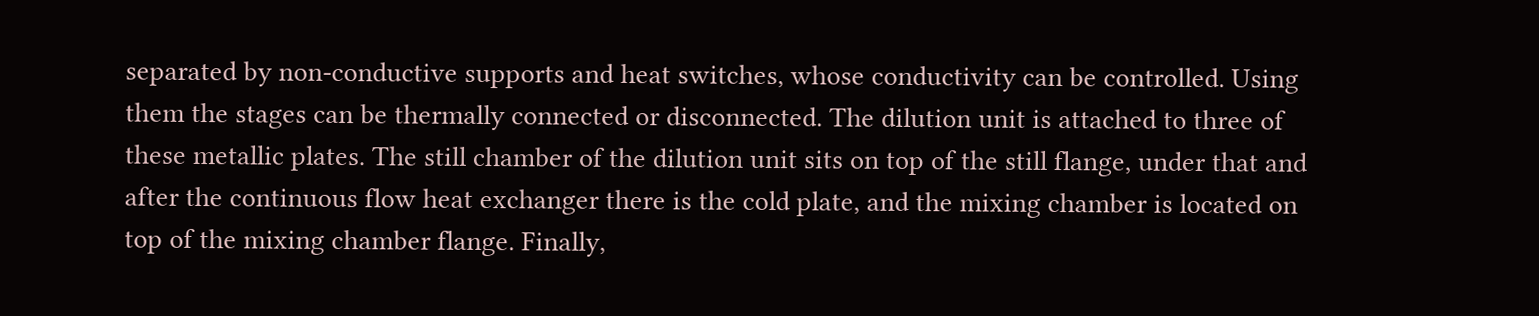separated by non-conductive supports and heat switches, whose conductivity can be controlled. Using them the stages can be thermally connected or disconnected. The dilution unit is attached to three of these metallic plates. The still chamber of the dilution unit sits on top of the still flange, under that and after the continuous flow heat exchanger there is the cold plate, and the mixing chamber is located on top of the mixing chamber flange. Finally,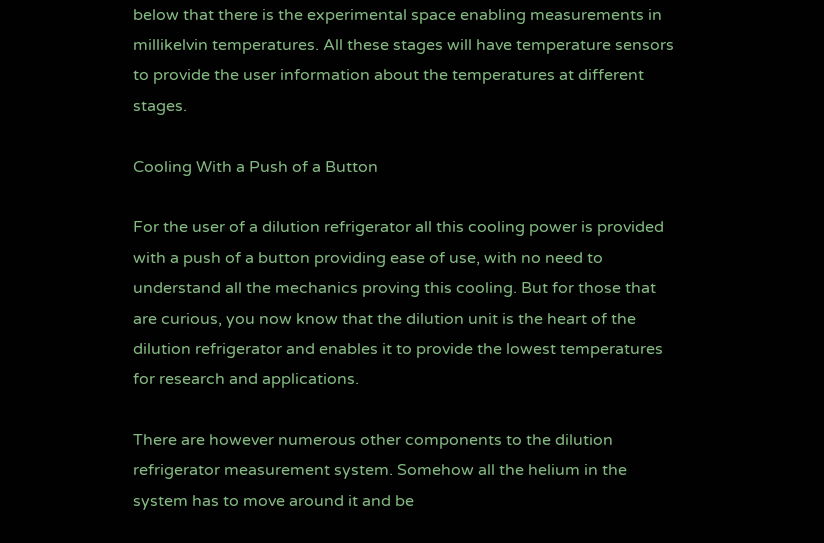below that there is the experimental space enabling measurements in millikelvin temperatures. All these stages will have temperature sensors to provide the user information about the temperatures at different stages.

Cooling With a Push of a Button

For the user of a dilution refrigerator all this cooling power is provided with a push of a button providing ease of use, with no need to understand all the mechanics proving this cooling. But for those that are curious, you now know that the dilution unit is the heart of the dilution refrigerator and enables it to provide the lowest temperatures for research and applications.

There are however numerous other components to the dilution refrigerator measurement system. Somehow all the helium in the system has to move around it and be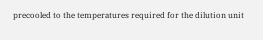precooled to the temperatures required for the dilution unit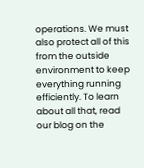operations. We must also protect all of this from the outside environment to keep everything running efficiently. To learn about all that, read our blog on the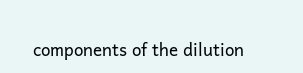components of the dilution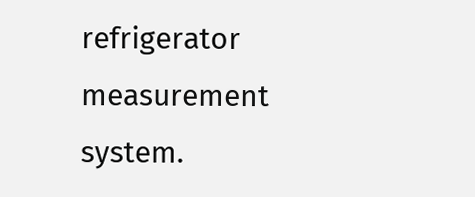refrigerator measurement system.